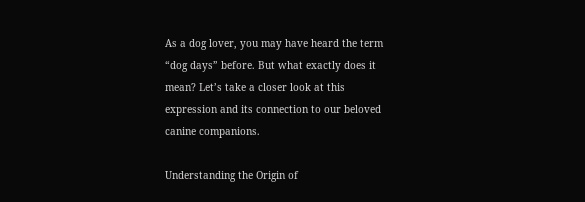As a dog lover, you may have heard the term “dog days” before. But what exactly does it mean? Let’s take a closer look at this expression and its connection to our beloved canine companions.

Understanding the Origin of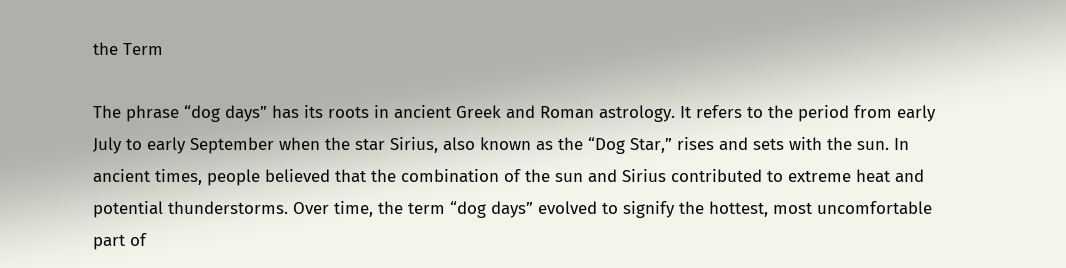the Term

The phrase “dog days” has its roots in ancient Greek and Roman astrology. It refers to the period from early July to early September when the star Sirius, also known as the “Dog Star,” rises and sets with the sun. In ancient times, people believed that the combination of the sun and Sirius contributed to extreme heat and potential thunderstorms. Over time, the term “dog days” evolved to signify the hottest, most uncomfortable part of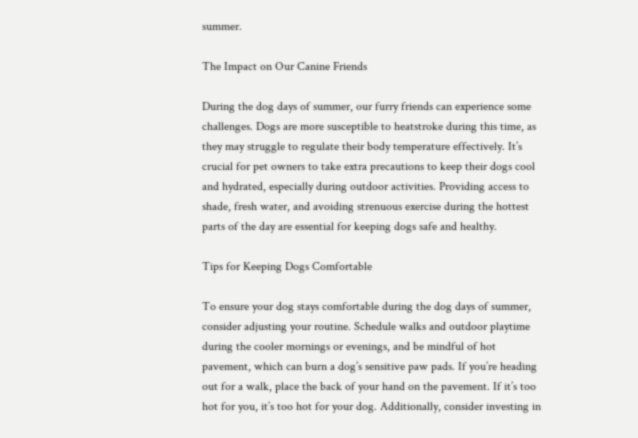summer.

The Impact on Our Canine Friends

During the dog days of summer, our furry friends can experience some challenges. Dogs are more susceptible to heatstroke during this time, as they may struggle to regulate their body temperature effectively. It’s crucial for pet owners to take extra precautions to keep their dogs cool and hydrated, especially during outdoor activities. Providing access to shade, fresh water, and avoiding strenuous exercise during the hottest parts of the day are essential for keeping dogs safe and healthy.

Tips for Keeping Dogs Comfortable

To ensure your dog stays comfortable during the dog days of summer, consider adjusting your routine. Schedule walks and outdoor playtime during the cooler mornings or evenings, and be mindful of hot pavement, which can burn a dog’s sensitive paw pads. If you’re heading out for a walk, place the back of your hand on the pavement. If it’s too hot for you, it’s too hot for your dog. Additionally, consider investing in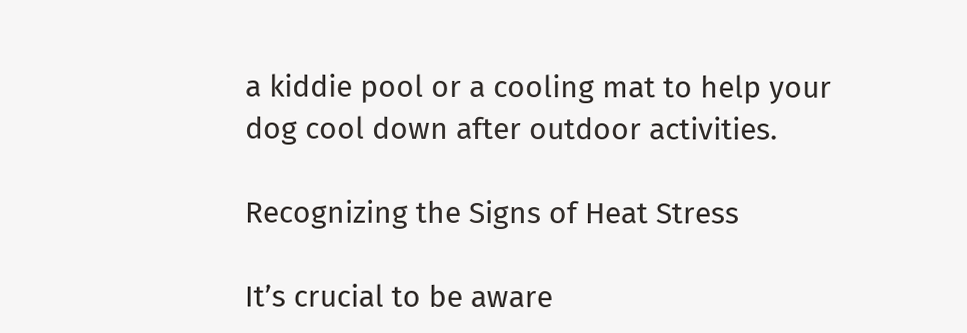a kiddie pool or a cooling mat to help your dog cool down after outdoor activities.

Recognizing the Signs of Heat Stress

It’s crucial to be aware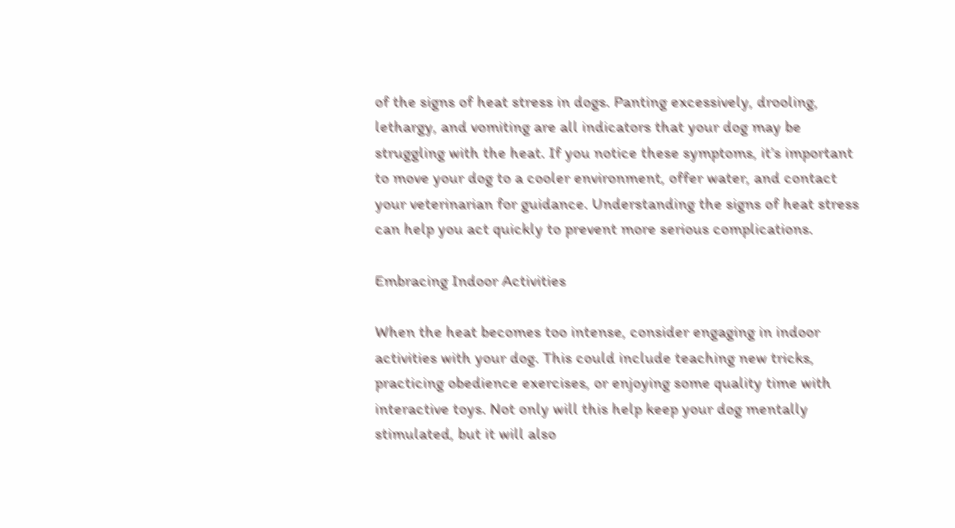of the signs of heat stress in dogs. Panting excessively, drooling, lethargy, and vomiting are all indicators that your dog may be struggling with the heat. If you notice these symptoms, it’s important to move your dog to a cooler environment, offer water, and contact your veterinarian for guidance. Understanding the signs of heat stress can help you act quickly to prevent more serious complications.

Embracing Indoor Activities

When the heat becomes too intense, consider engaging in indoor activities with your dog. This could include teaching new tricks, practicing obedience exercises, or enjoying some quality time with interactive toys. Not only will this help keep your dog mentally stimulated, but it will also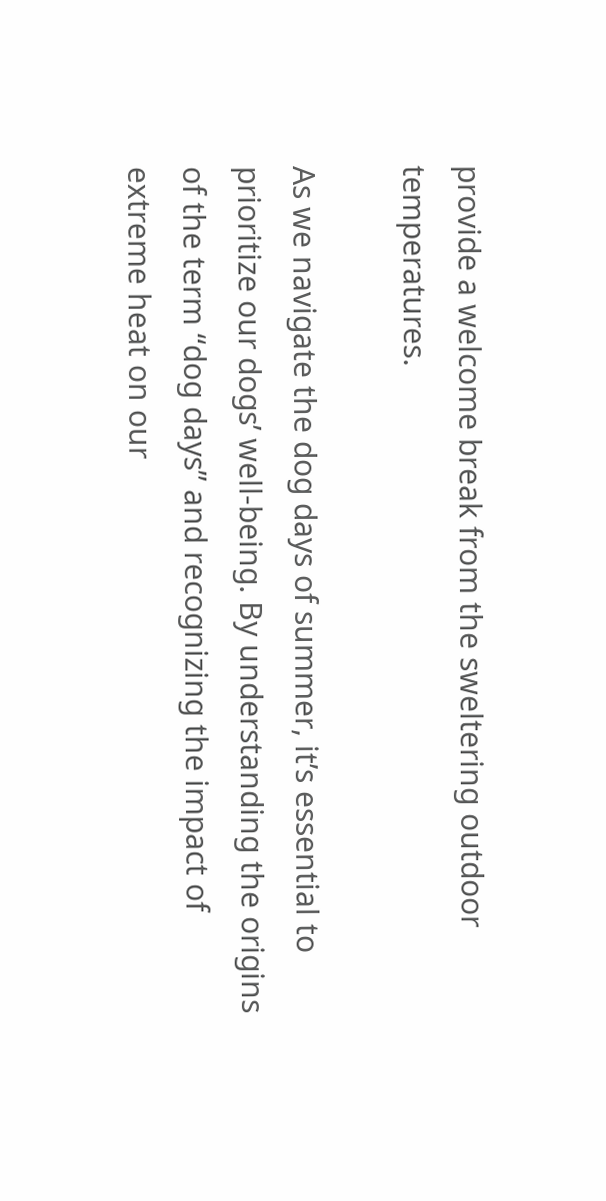provide a welcome break from the sweltering outdoor temperatures.

As we navigate the dog days of summer, it’s essential to prioritize our dogs’ well-being. By understanding the origins of the term “dog days” and recognizing the impact of extreme heat on our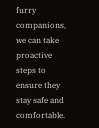furry companions, we can take proactive steps to ensure they stay safe and comfortable.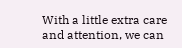With a little extra care and attention, we can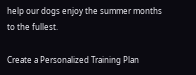help our dogs enjoy the summer months to the fullest.

Create a Personalized Training Plan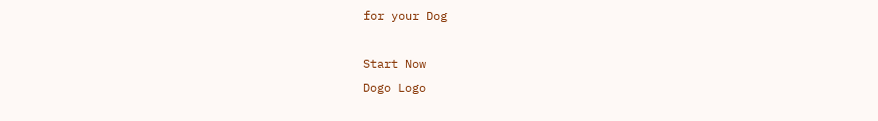for your Dog

Start Now
Dogo Logo